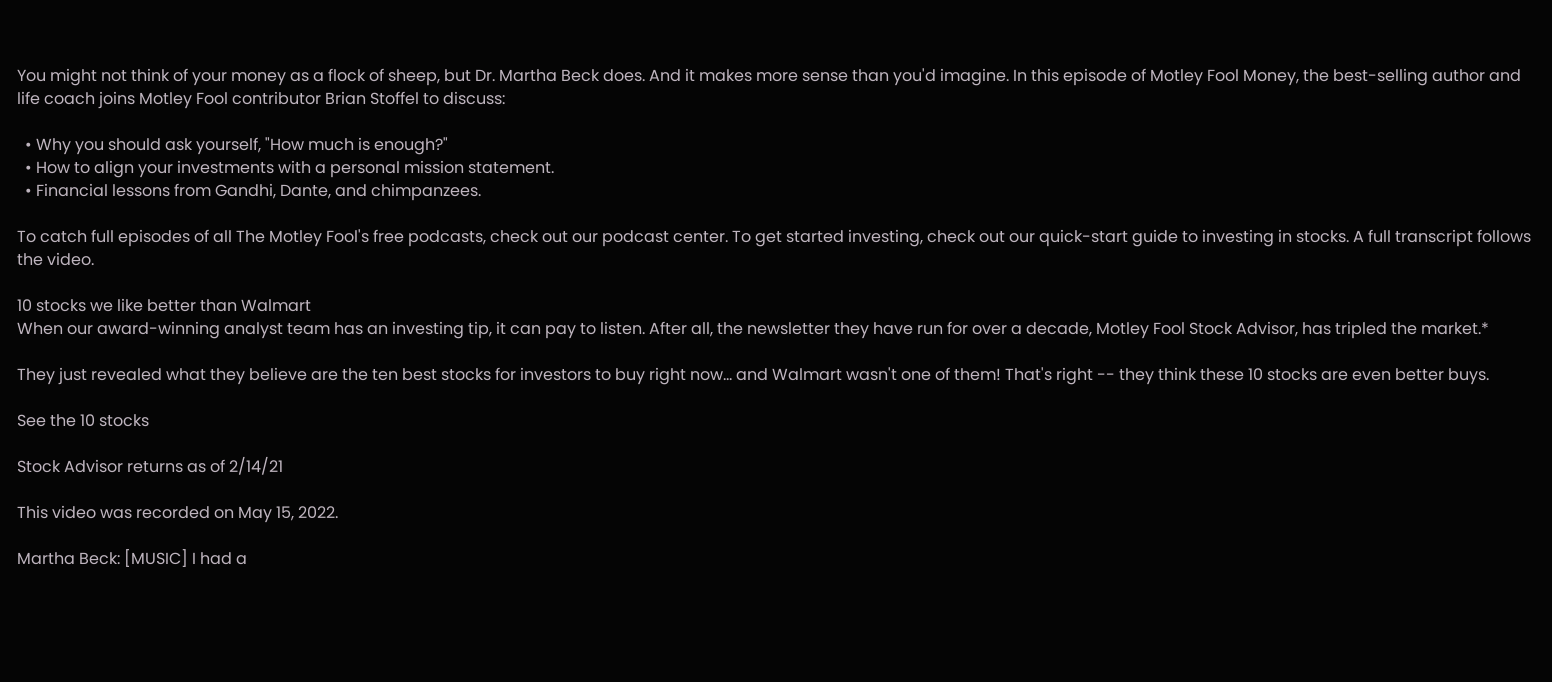You might not think of your money as a flock of sheep, but Dr. Martha Beck does. And it makes more sense than you'd imagine. In this episode of Motley Fool Money, the best-selling author and life coach joins Motley Fool contributor Brian Stoffel to discuss:

  • Why you should ask yourself, "How much is enough?"
  • How to align your investments with a personal mission statement.
  • Financial lessons from Gandhi, Dante, and chimpanzees.

To catch full episodes of all The Motley Fool's free podcasts, check out our podcast center. To get started investing, check out our quick-start guide to investing in stocks. A full transcript follows the video.

10 stocks we like better than Walmart
When our award-winning analyst team has an investing tip, it can pay to listen. After all, the newsletter they have run for over a decade, Motley Fool Stock Advisor, has tripled the market.*

They just revealed what they believe are the ten best stocks for investors to buy right now... and Walmart wasn't one of them! That's right -- they think these 10 stocks are even better buys.

See the 10 stocks

Stock Advisor returns as of 2/14/21

This video was recorded on May 15, 2022.

Martha Beck: [MUSIC] I had a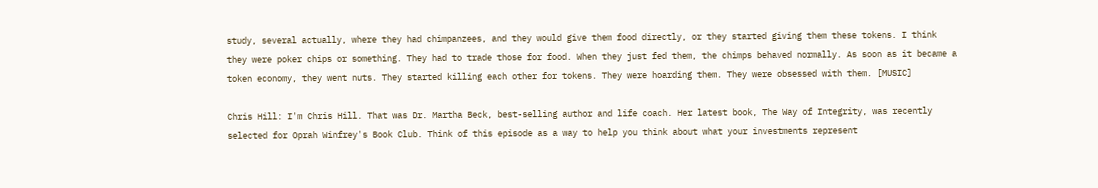study, several actually, where they had chimpanzees, and they would give them food directly, or they started giving them these tokens. I think they were poker chips or something. They had to trade those for food. When they just fed them, the chimps behaved normally. As soon as it became a token economy, they went nuts. They started killing each other for tokens. They were hoarding them. They were obsessed with them. [MUSIC]

Chris Hill: I'm Chris Hill. That was Dr. Martha Beck, best-selling author and life coach. Her latest book, The Way of Integrity, was recently selected for Oprah Winfrey's Book Club. Think of this episode as a way to help you think about what your investments represent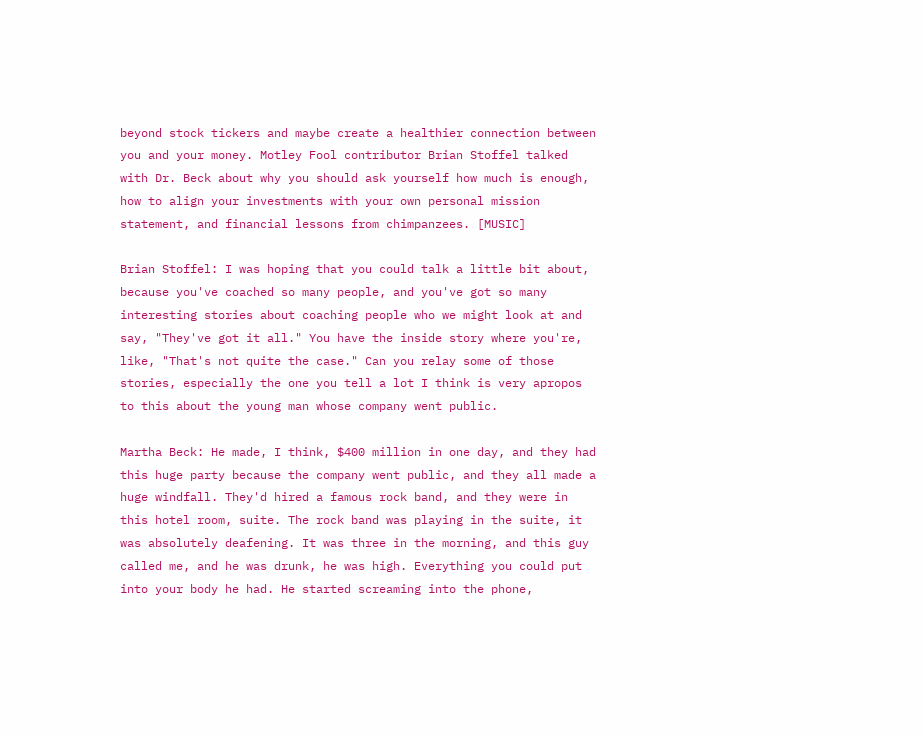beyond stock tickers and maybe create a healthier connection between you and your money. Motley Fool contributor Brian Stoffel talked with Dr. Beck about why you should ask yourself how much is enough, how to align your investments with your own personal mission statement, and financial lessons from chimpanzees. [MUSIC]

Brian Stoffel: I was hoping that you could talk a little bit about, because you've coached so many people, and you've got so many interesting stories about coaching people who we might look at and say, "They've got it all." You have the inside story where you're, like, "That's not quite the case." Can you relay some of those stories, especially the one you tell a lot I think is very apropos to this about the young man whose company went public.

Martha Beck: He made, I think, $400 million in one day, and they had this huge party because the company went public, and they all made a huge windfall. They'd hired a famous rock band, and they were in this hotel room, suite. The rock band was playing in the suite, it was absolutely deafening. It was three in the morning, and this guy called me, and he was drunk, he was high. Everything you could put into your body he had. He started screaming into the phone,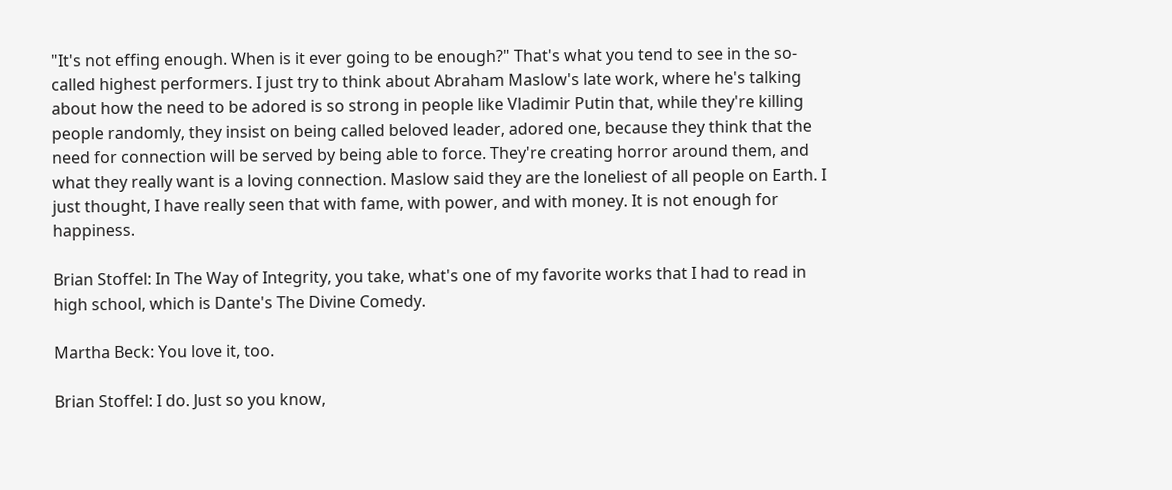"It's not effing enough. When is it ever going to be enough?" That's what you tend to see in the so-called highest performers. I just try to think about Abraham Maslow's late work, where he's talking about how the need to be adored is so strong in people like Vladimir Putin that, while they're killing people randomly, they insist on being called beloved leader, adored one, because they think that the need for connection will be served by being able to force. They're creating horror around them, and what they really want is a loving connection. Maslow said they are the loneliest of all people on Earth. I just thought, I have really seen that with fame, with power, and with money. It is not enough for happiness.

Brian Stoffel: In The Way of Integrity, you take, what's one of my favorite works that I had to read in high school, which is Dante's The Divine Comedy.

Martha Beck: You love it, too.

Brian Stoffel: I do. Just so you know,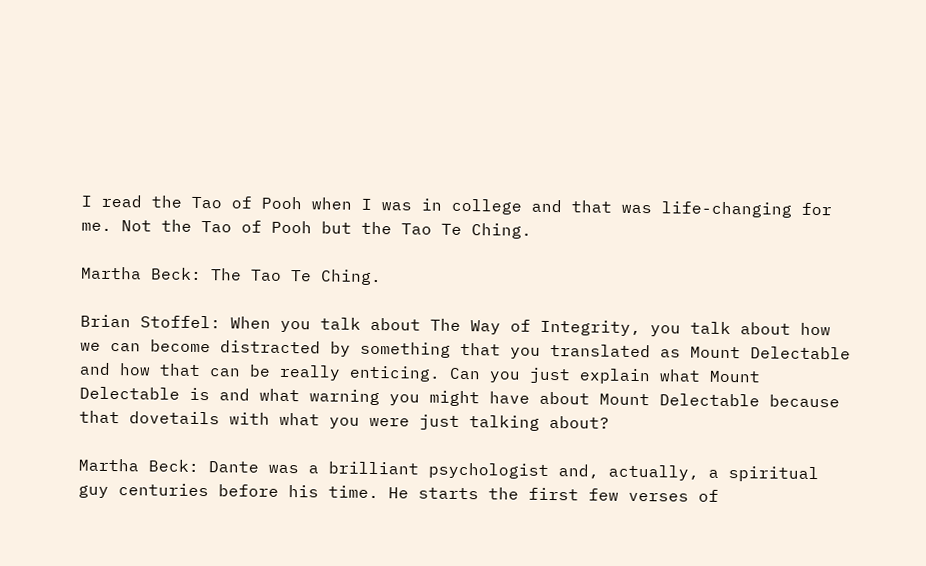I read the Tao of Pooh when I was in college and that was life-changing for me. Not the Tao of Pooh but the Tao Te Ching.

Martha Beck: The Tao Te Ching.

Brian Stoffel: When you talk about The Way of Integrity, you talk about how we can become distracted by something that you translated as Mount Delectable and how that can be really enticing. Can you just explain what Mount Delectable is and what warning you might have about Mount Delectable because that dovetails with what you were just talking about?

Martha Beck: Dante was a brilliant psychologist and, actually, a spiritual guy centuries before his time. He starts the first few verses of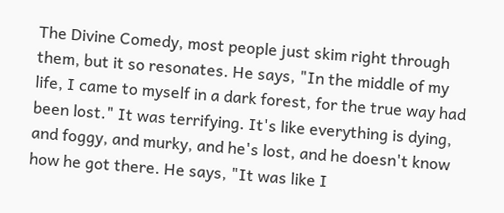The Divine Comedy, most people just skim right through them, but it so resonates. He says, "In the middle of my life, I came to myself in a dark forest, for the true way had been lost." It was terrifying. It's like everything is dying, and foggy, and murky, and he's lost, and he doesn't know how he got there. He says, "It was like I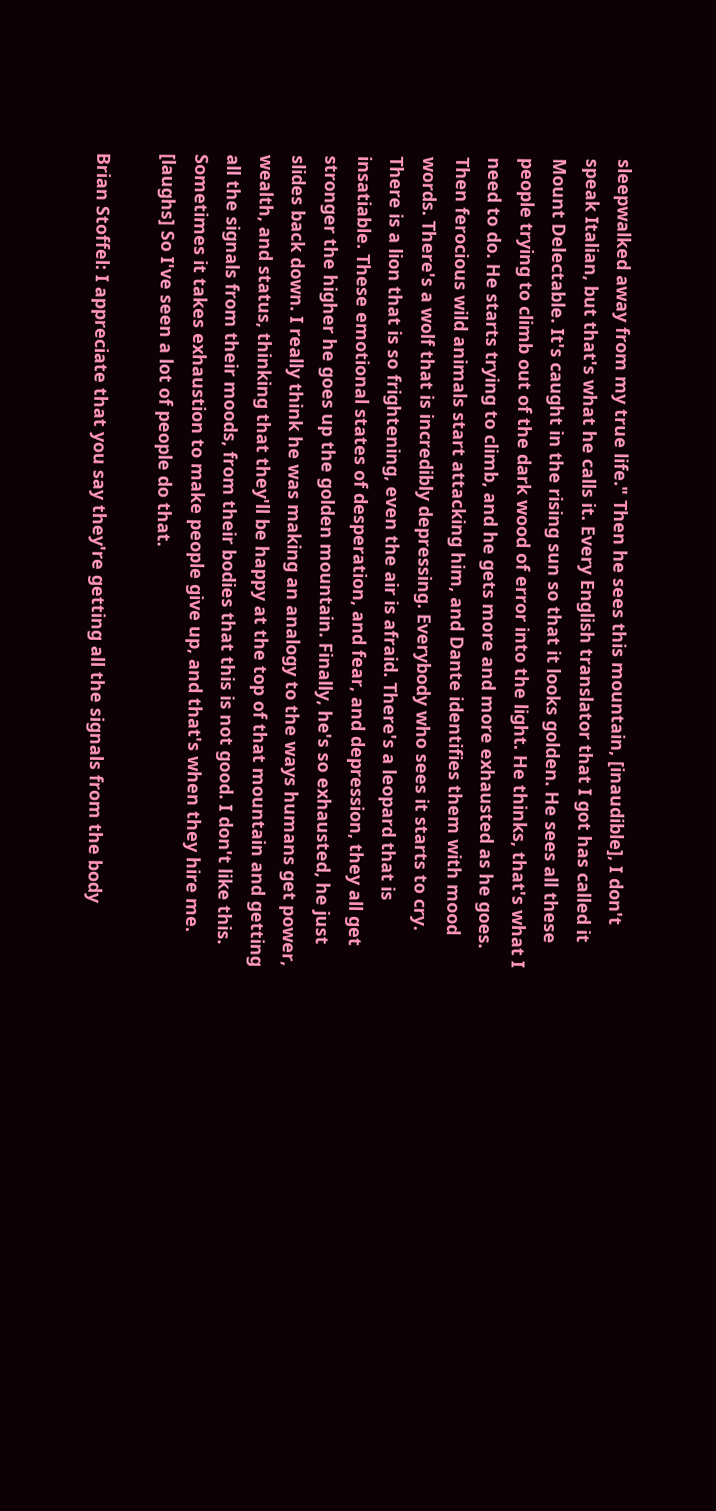sleepwalked away from my true life." Then he sees this mountain, [inaudible], I don't speak Italian, but that's what he calls it. Every English translator that I got has called it Mount Delectable. It's caught in the rising sun so that it looks golden. He sees all these people trying to climb out of the dark wood of error into the light. He thinks, that's what I need to do. He starts trying to climb, and he gets more and more exhausted as he goes. Then ferocious wild animals start attacking him, and Dante identifies them with mood words. There's a wolf that is incredibly depressing. Everybody who sees it starts to cry. There is a lion that is so frightening, even the air is afraid. There's a leopard that is insatiable. These emotional states of desperation, and fear, and depression, they all get stronger the higher he goes up the golden mountain. Finally, he's so exhausted, he just slides back down. I really think he was making an analogy to the ways humans get power, wealth, and status, thinking that they'll be happy at the top of that mountain and getting all the signals from their moods, from their bodies that this is not good. I don't like this. Sometimes it takes exhaustion to make people give up, and that's when they hire me. [laughs] So I've seen a lot of people do that.

Brian Stoffel: I appreciate that you say they're getting all the signals from the body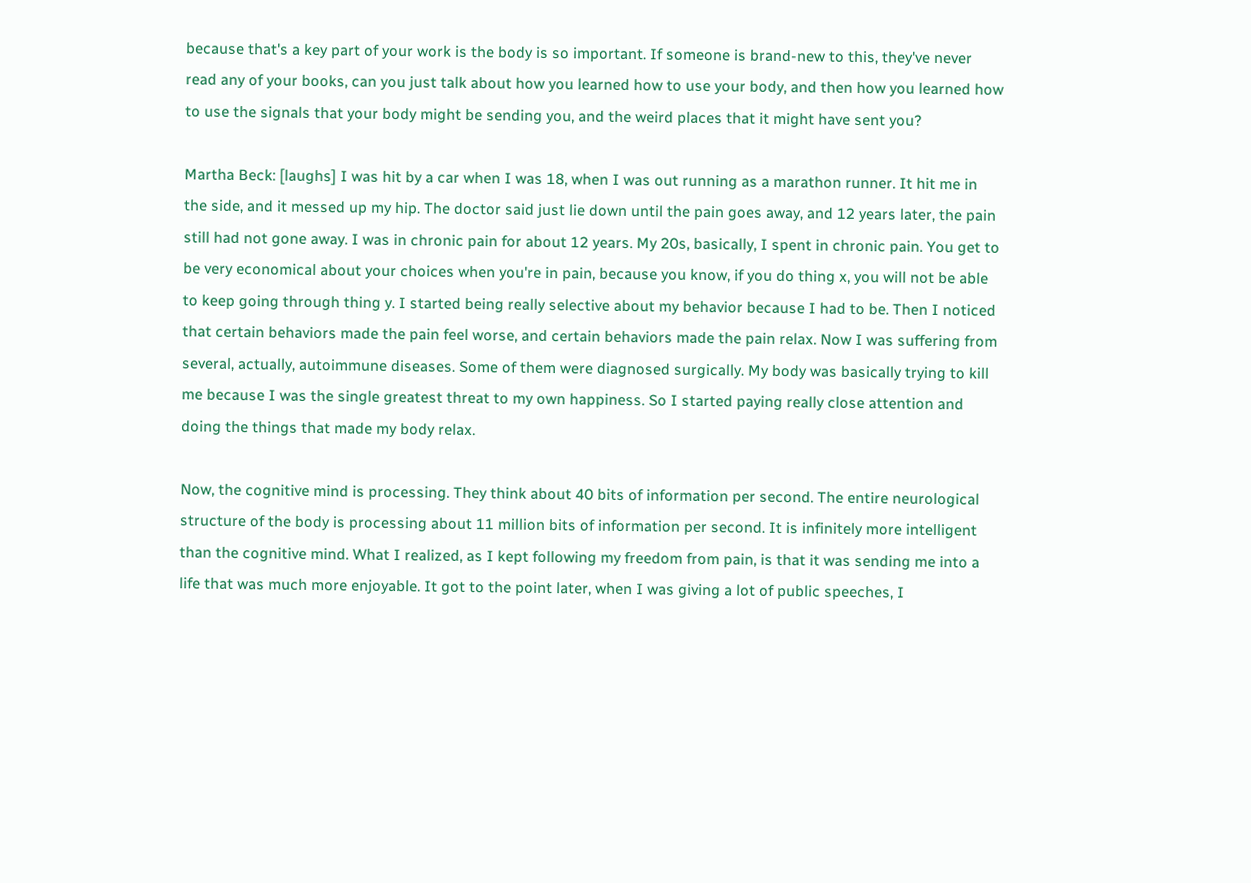because that's a key part of your work is the body is so important. If someone is brand-new to this, they've never read any of your books, can you just talk about how you learned how to use your body, and then how you learned how to use the signals that your body might be sending you, and the weird places that it might have sent you?

Martha Beck: [laughs] I was hit by a car when I was 18, when I was out running as a marathon runner. It hit me in the side, and it messed up my hip. The doctor said just lie down until the pain goes away, and 12 years later, the pain still had not gone away. I was in chronic pain for about 12 years. My 20s, basically, I spent in chronic pain. You get to be very economical about your choices when you're in pain, because you know, if you do thing x, you will not be able to keep going through thing y. I started being really selective about my behavior because I had to be. Then I noticed that certain behaviors made the pain feel worse, and certain behaviors made the pain relax. Now I was suffering from several, actually, autoimmune diseases. Some of them were diagnosed surgically. My body was basically trying to kill me because I was the single greatest threat to my own happiness. So I started paying really close attention and doing the things that made my body relax.

Now, the cognitive mind is processing. They think about 40 bits of information per second. The entire neurological structure of the body is processing about 11 million bits of information per second. It is infinitely more intelligent than the cognitive mind. What I realized, as I kept following my freedom from pain, is that it was sending me into a life that was much more enjoyable. It got to the point later, when I was giving a lot of public speeches, I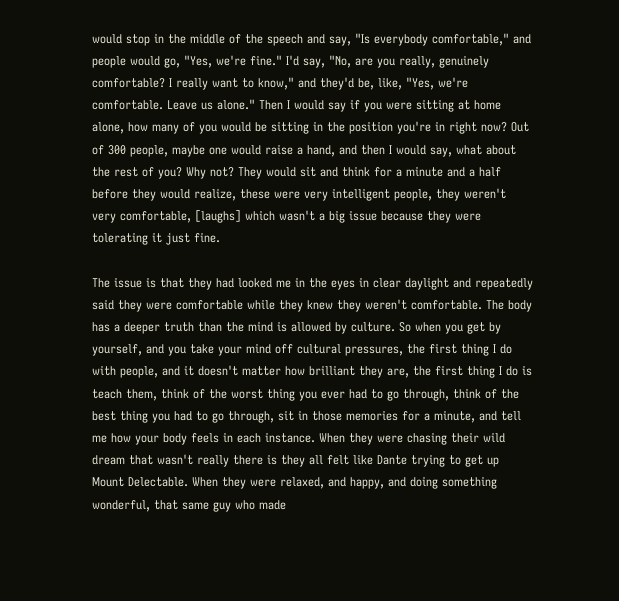would stop in the middle of the speech and say, "Is everybody comfortable," and people would go, "Yes, we're fine." I'd say, "No, are you really, genuinely comfortable? I really want to know," and they'd be, like, "Yes, we're comfortable. Leave us alone." Then I would say if you were sitting at home alone, how many of you would be sitting in the position you're in right now? Out of 300 people, maybe one would raise a hand, and then I would say, what about the rest of you? Why not? They would sit and think for a minute and a half before they would realize, these were very intelligent people, they weren't very comfortable, [laughs] which wasn't a big issue because they were tolerating it just fine.

The issue is that they had looked me in the eyes in clear daylight and repeatedly said they were comfortable while they knew they weren't comfortable. The body has a deeper truth than the mind is allowed by culture. So when you get by yourself, and you take your mind off cultural pressures, the first thing I do with people, and it doesn't matter how brilliant they are, the first thing I do is teach them, think of the worst thing you ever had to go through, think of the best thing you had to go through, sit in those memories for a minute, and tell me how your body feels in each instance. When they were chasing their wild dream that wasn't really there is they all felt like Dante trying to get up Mount Delectable. When they were relaxed, and happy, and doing something wonderful, that same guy who made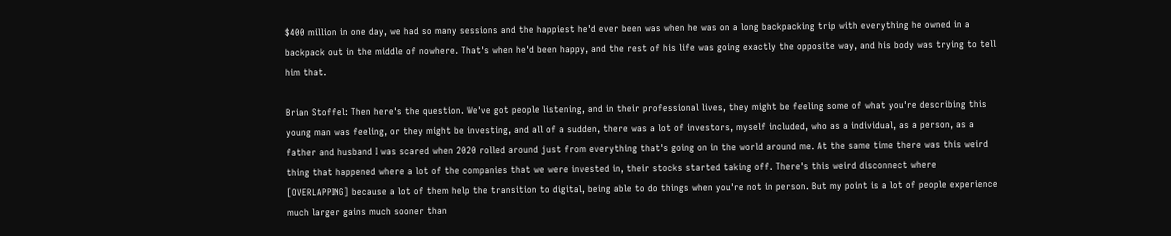$400 million in one day, we had so many sessions and the happiest he'd ever been was when he was on a long backpacking trip with everything he owned in a backpack out in the middle of nowhere. That's when he'd been happy, and the rest of his life was going exactly the opposite way, and his body was trying to tell him that.

Brian Stoffel: Then here's the question. We've got people listening, and in their professional lives, they might be feeling some of what you're describing this young man was feeling, or they might be investing, and all of a sudden, there was a lot of investors, myself included, who as a individual, as a person, as a father and husband I was scared when 2020 rolled around just from everything that's going on in the world around me. At the same time there was this weird thing that happened where a lot of the companies that we were invested in, their stocks started taking off. There's this weird disconnect where [OVERLAPPING] because a lot of them help the transition to digital, being able to do things when you're not in person. But my point is a lot of people experience much larger gains much sooner than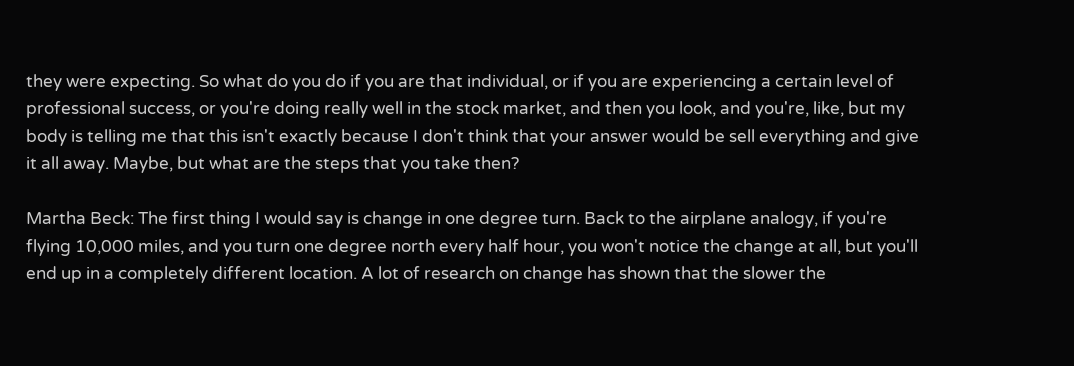they were expecting. So what do you do if you are that individual, or if you are experiencing a certain level of professional success, or you're doing really well in the stock market, and then you look, and you're, like, but my body is telling me that this isn't exactly because I don't think that your answer would be sell everything and give it all away. Maybe, but what are the steps that you take then?

Martha Beck: The first thing I would say is change in one degree turn. Back to the airplane analogy, if you're flying 10,000 miles, and you turn one degree north every half hour, you won't notice the change at all, but you'll end up in a completely different location. A lot of research on change has shown that the slower the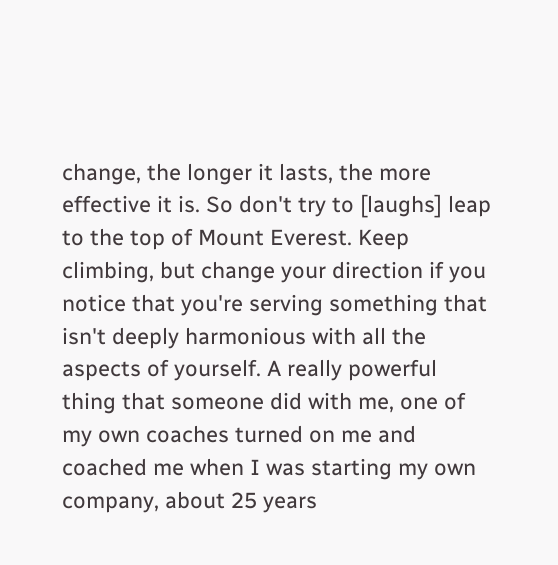change, the longer it lasts, the more effective it is. So don't try to [laughs] leap to the top of Mount Everest. Keep climbing, but change your direction if you notice that you're serving something that isn't deeply harmonious with all the aspects of yourself. A really powerful thing that someone did with me, one of my own coaches turned on me and coached me when I was starting my own company, about 25 years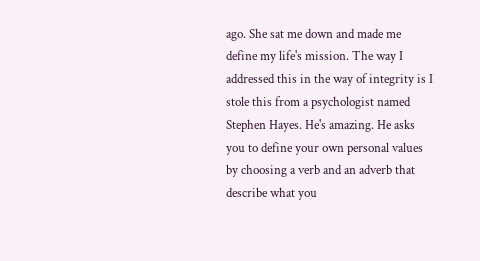ago. She sat me down and made me define my life's mission. The way I addressed this in the way of integrity is I stole this from a psychologist named Stephen Hayes. He's amazing. He asks you to define your own personal values by choosing a verb and an adverb that describe what you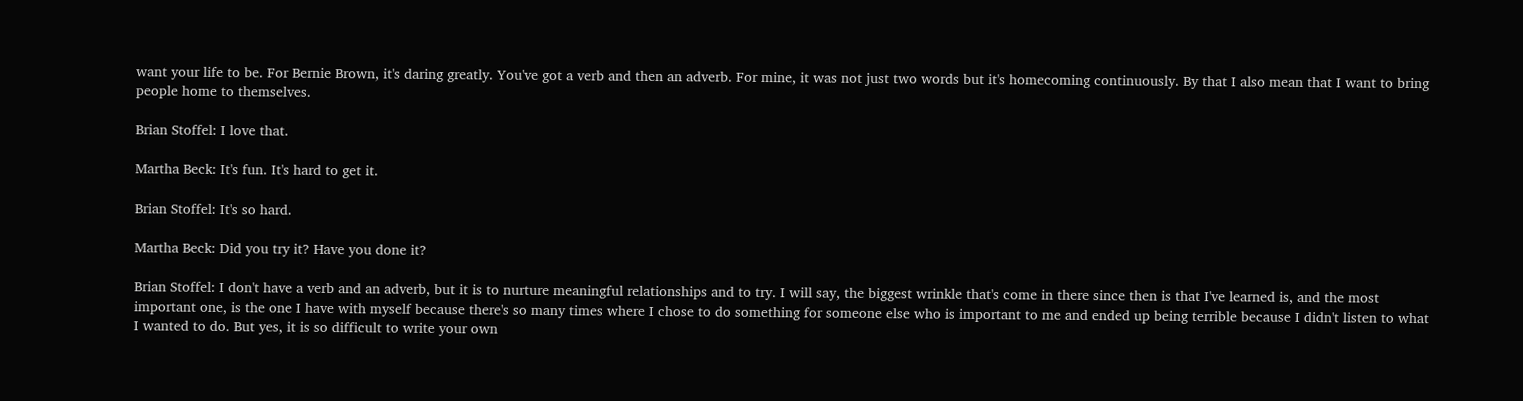want your life to be. For Bernie Brown, it's daring greatly. You've got a verb and then an adverb. For mine, it was not just two words but it's homecoming continuously. By that I also mean that I want to bring people home to themselves.

Brian Stoffel: I love that.

Martha Beck: It's fun. It's hard to get it.

Brian Stoffel: It's so hard.

Martha Beck: Did you try it? Have you done it?

Brian Stoffel: I don't have a verb and an adverb, but it is to nurture meaningful relationships and to try. I will say, the biggest wrinkle that's come in there since then is that I've learned is, and the most important one, is the one I have with myself because there's so many times where I chose to do something for someone else who is important to me and ended up being terrible because I didn't listen to what I wanted to do. But yes, it is so difficult to write your own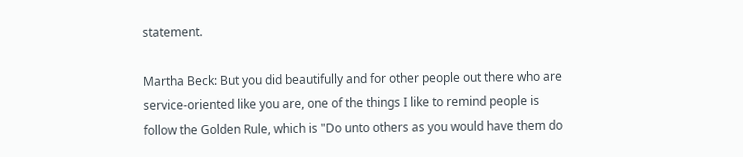statement.

Martha Beck: But you did beautifully and for other people out there who are service-oriented like you are, one of the things I like to remind people is follow the Golden Rule, which is "Do unto others as you would have them do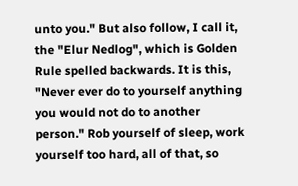unto you." But also follow, I call it, the "Elur Nedlog", which is Golden Rule spelled backwards. It is this, "Never ever do to yourself anything you would not do to another person." Rob yourself of sleep, work yourself too hard, all of that, so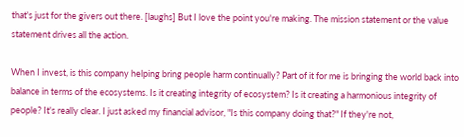that's just for the givers out there. [laughs] But I love the point you're making. The mission statement or the value statement drives all the action.

When I invest, is this company helping bring people harm continually? Part of it for me is bringing the world back into balance in terms of the ecosystems. Is it creating integrity of ecosystem? Is it creating a harmonious integrity of people? It's really clear. I just asked my financial advisor, "Is this company doing that?" If they're not,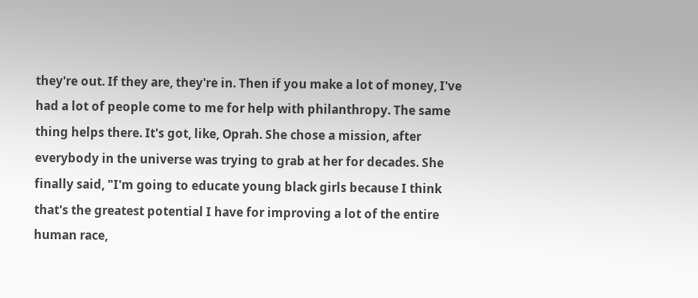they're out. If they are, they're in. Then if you make a lot of money, I've had a lot of people come to me for help with philanthropy. The same thing helps there. It's got, like, Oprah. She chose a mission, after everybody in the universe was trying to grab at her for decades. She finally said, "I'm going to educate young black girls because I think that's the greatest potential I have for improving a lot of the entire human race,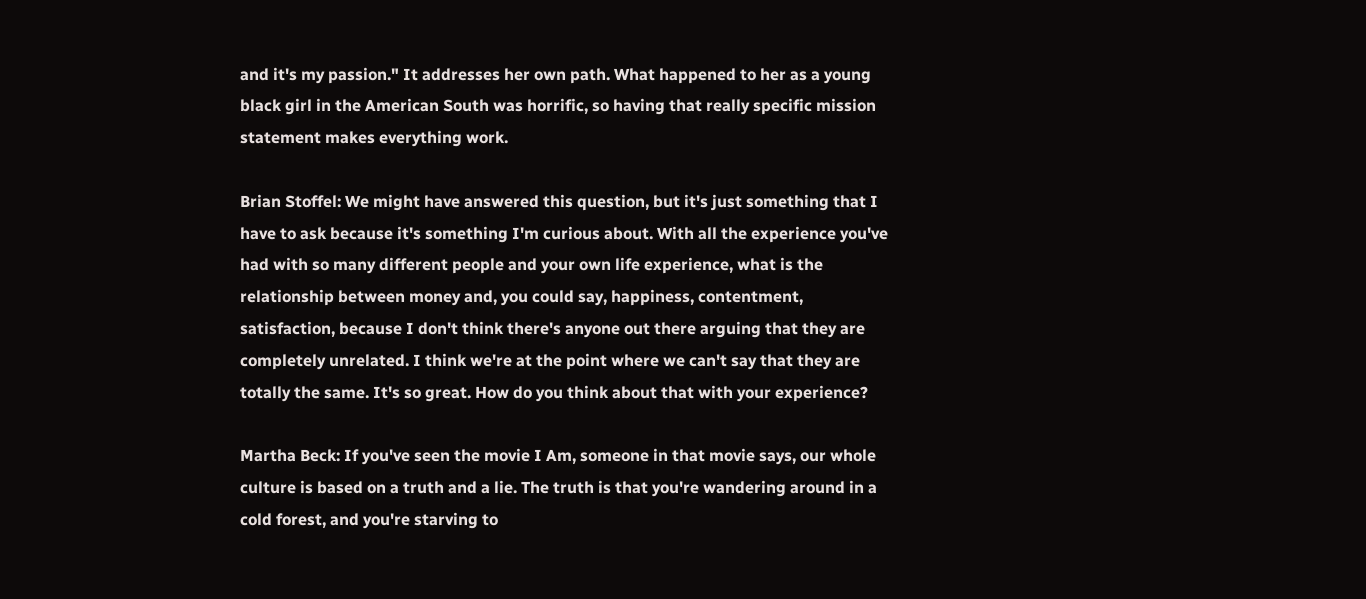and it's my passion." It addresses her own path. What happened to her as a young black girl in the American South was horrific, so having that really specific mission statement makes everything work.

Brian Stoffel: We might have answered this question, but it's just something that I have to ask because it's something I'm curious about. With all the experience you've had with so many different people and your own life experience, what is the relationship between money and, you could say, happiness, contentment, satisfaction, because I don't think there's anyone out there arguing that they are completely unrelated. I think we're at the point where we can't say that they are totally the same. It's so great. How do you think about that with your experience?

Martha Beck: If you've seen the movie I Am, someone in that movie says, our whole culture is based on a truth and a lie. The truth is that you're wandering around in a cold forest, and you're starving to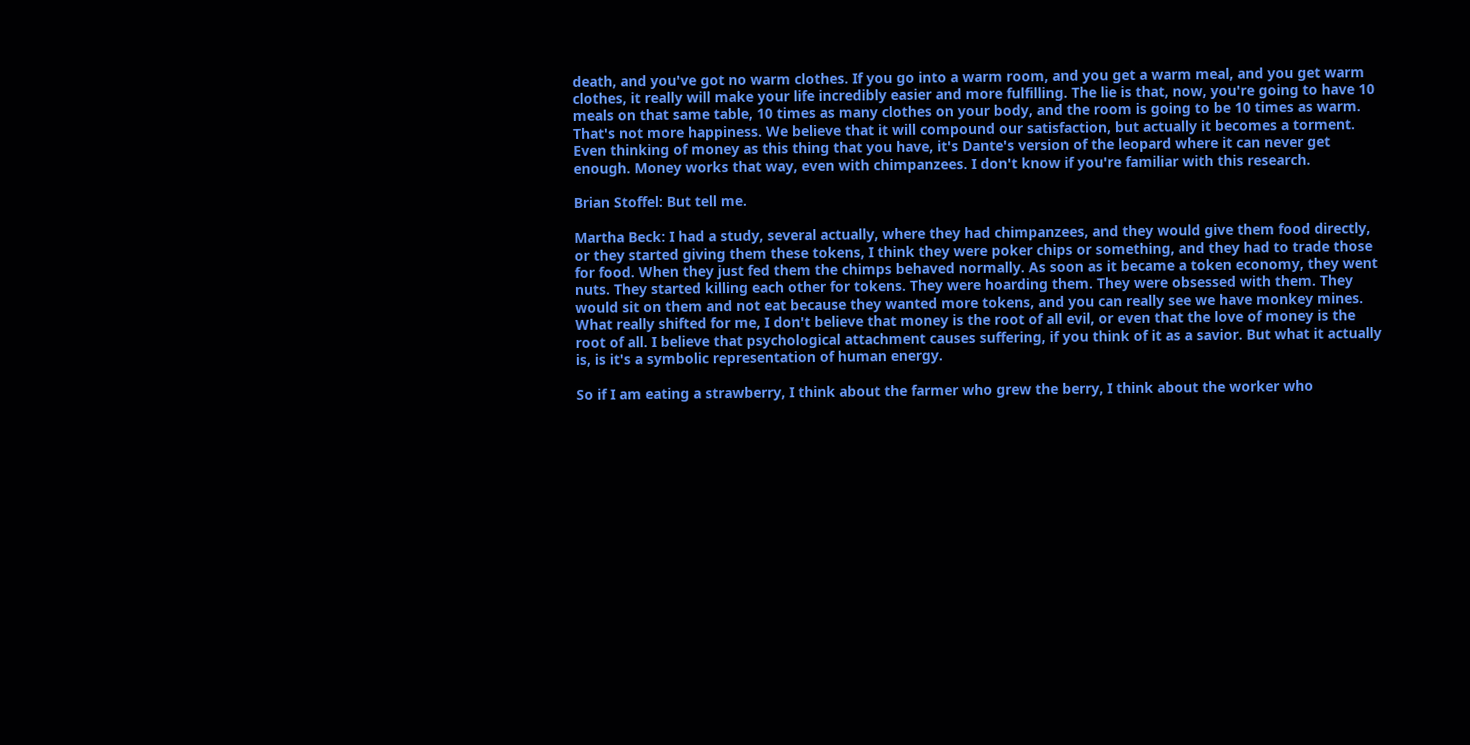death, and you've got no warm clothes. If you go into a warm room, and you get a warm meal, and you get warm clothes, it really will make your life incredibly easier and more fulfilling. The lie is that, now, you're going to have 10 meals on that same table, 10 times as many clothes on your body, and the room is going to be 10 times as warm. That's not more happiness. We believe that it will compound our satisfaction, but actually it becomes a torment. Even thinking of money as this thing that you have, it's Dante's version of the leopard where it can never get enough. Money works that way, even with chimpanzees. I don't know if you're familiar with this research.

Brian Stoffel: But tell me.

Martha Beck: I had a study, several actually, where they had chimpanzees, and they would give them food directly, or they started giving them these tokens, I think they were poker chips or something, and they had to trade those for food. When they just fed them the chimps behaved normally. As soon as it became a token economy, they went nuts. They started killing each other for tokens. They were hoarding them. They were obsessed with them. They would sit on them and not eat because they wanted more tokens, and you can really see we have monkey mines. What really shifted for me, I don't believe that money is the root of all evil, or even that the love of money is the root of all. I believe that psychological attachment causes suffering, if you think of it as a savior. But what it actually is, is it's a symbolic representation of human energy.

So if I am eating a strawberry, I think about the farmer who grew the berry, I think about the worker who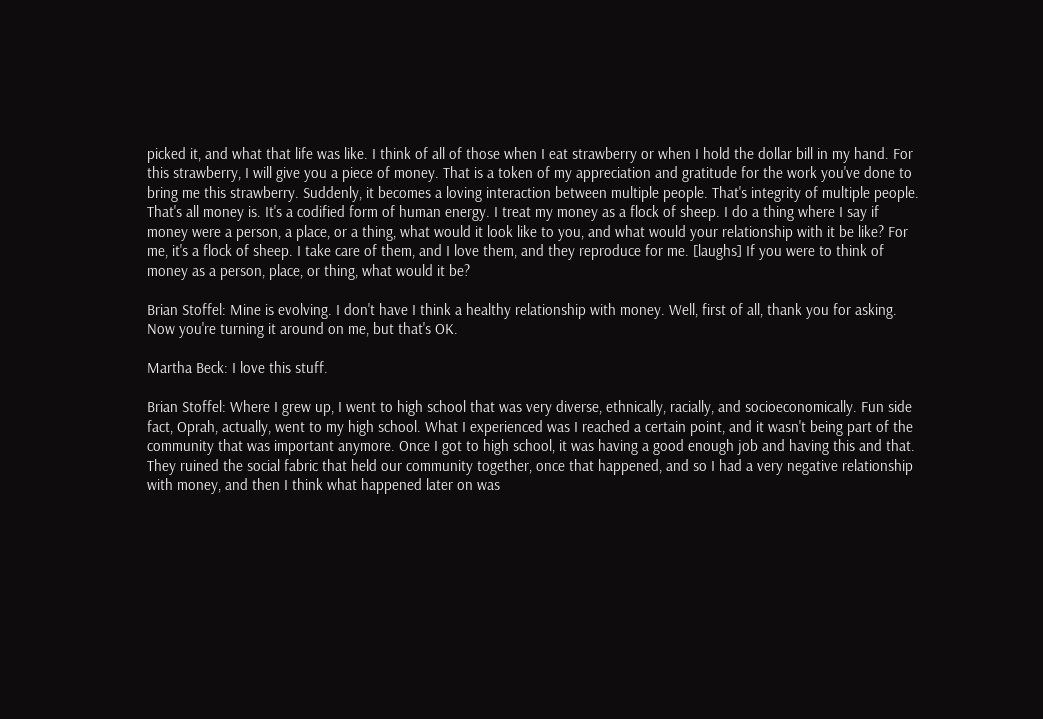picked it, and what that life was like. I think of all of those when I eat strawberry or when I hold the dollar bill in my hand. For this strawberry, I will give you a piece of money. That is a token of my appreciation and gratitude for the work you've done to bring me this strawberry. Suddenly, it becomes a loving interaction between multiple people. That's integrity of multiple people. That's all money is. It's a codified form of human energy. I treat my money as a flock of sheep. I do a thing where I say if money were a person, a place, or a thing, what would it look like to you, and what would your relationship with it be like? For me, it's a flock of sheep. I take care of them, and I love them, and they reproduce for me. [laughs] If you were to think of money as a person, place, or thing, what would it be?

Brian Stoffel: Mine is evolving. I don't have I think a healthy relationship with money. Well, first of all, thank you for asking. Now you're turning it around on me, but that's OK.

Martha Beck: I love this stuff.

Brian Stoffel: Where I grew up, I went to high school that was very diverse, ethnically, racially, and socioeconomically. Fun side fact, Oprah, actually, went to my high school. What I experienced was I reached a certain point, and it wasn't being part of the community that was important anymore. Once I got to high school, it was having a good enough job and having this and that. They ruined the social fabric that held our community together, once that happened, and so I had a very negative relationship with money, and then I think what happened later on was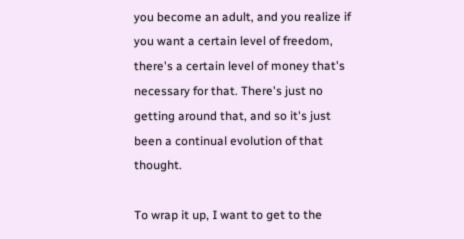you become an adult, and you realize if you want a certain level of freedom, there's a certain level of money that's necessary for that. There's just no getting around that, and so it's just been a continual evolution of that thought.

To wrap it up, I want to get to the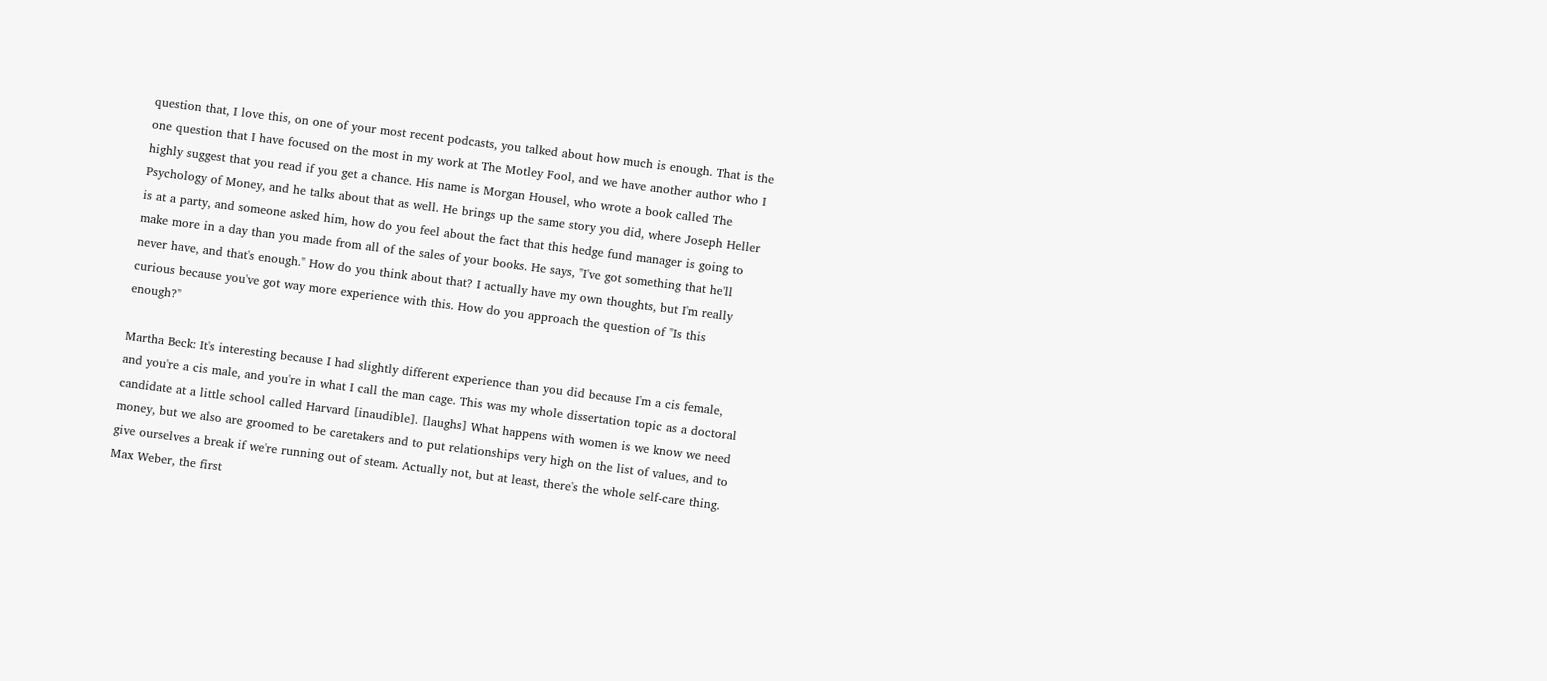question that, I love this, on one of your most recent podcasts, you talked about how much is enough. That is the one question that I have focused on the most in my work at The Motley Fool, and we have another author who I highly suggest that you read if you get a chance. His name is Morgan Housel, who wrote a book called The Psychology of Money, and he talks about that as well. He brings up the same story you did, where Joseph Heller is at a party, and someone asked him, how do you feel about the fact that this hedge fund manager is going to make more in a day than you made from all of the sales of your books. He says, "I've got something that he'll never have, and that's enough." How do you think about that? I actually have my own thoughts, but I'm really curious because you've got way more experience with this. How do you approach the question of "Is this enough?"

Martha Beck: It's interesting because I had slightly different experience than you did because I'm a cis female, and you're a cis male, and you're in what I call the man cage. This was my whole dissertation topic as a doctoral candidate at a little school called Harvard [inaudible]. [laughs] What happens with women is we know we need money, but we also are groomed to be caretakers and to put relationships very high on the list of values, and to give ourselves a break if we're running out of steam. Actually not, but at least, there's the whole self-care thing. Max Weber, the first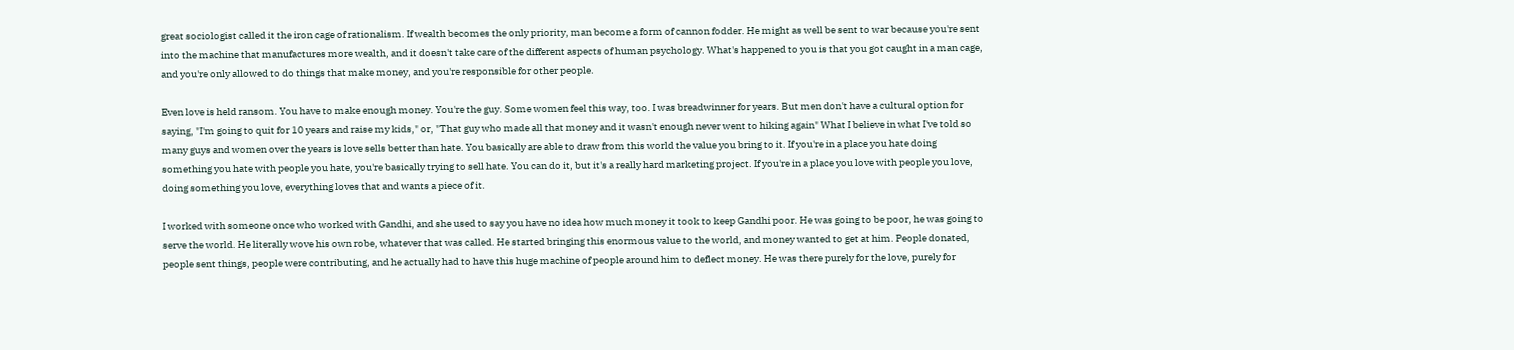great sociologist called it the iron cage of rationalism. If wealth becomes the only priority, man become a form of cannon fodder. He might as well be sent to war because you're sent into the machine that manufactures more wealth, and it doesn't take care of the different aspects of human psychology. What's happened to you is that you got caught in a man cage, and you're only allowed to do things that make money, and you're responsible for other people.

Even love is held ransom. You have to make enough money. You're the guy. Some women feel this way, too. I was breadwinner for years. But men don't have a cultural option for saying, "I'm going to quit for 10 years and raise my kids," or, "That guy who made all that money and it wasn't enough never went to hiking again" What I believe in what I've told so many guys and women over the years is love sells better than hate. You basically are able to draw from this world the value you bring to it. If you're in a place you hate doing something you hate with people you hate, you're basically trying to sell hate. You can do it, but it's a really hard marketing project. If you're in a place you love with people you love, doing something you love, everything loves that and wants a piece of it.

I worked with someone once who worked with Gandhi, and she used to say you have no idea how much money it took to keep Gandhi poor. He was going to be poor, he was going to serve the world. He literally wove his own robe, whatever that was called. He started bringing this enormous value to the world, and money wanted to get at him. People donated, people sent things, people were contributing, and he actually had to have this huge machine of people around him to deflect money. He was there purely for the love, purely for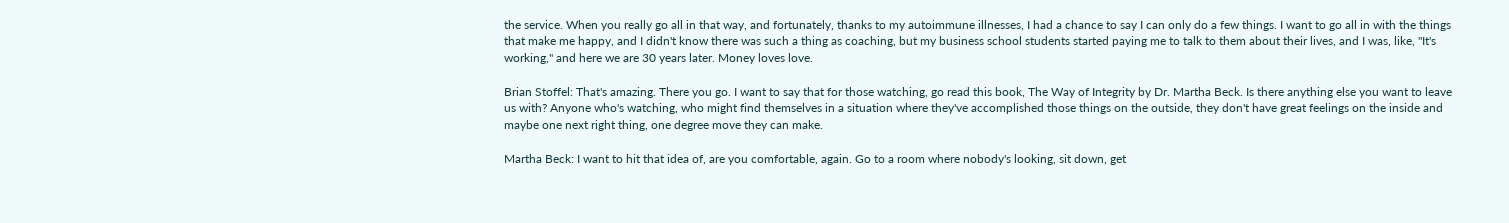the service. When you really go all in that way, and fortunately, thanks to my autoimmune illnesses, I had a chance to say I can only do a few things. I want to go all in with the things that make me happy, and I didn't know there was such a thing as coaching, but my business school students started paying me to talk to them about their lives, and I was, like, "It's working," and here we are 30 years later. Money loves love.

Brian Stoffel: That's amazing. There you go. I want to say that for those watching, go read this book, The Way of Integrity by Dr. Martha Beck. Is there anything else you want to leave us with? Anyone who's watching, who might find themselves in a situation where they've accomplished those things on the outside, they don't have great feelings on the inside and maybe one next right thing, one degree move they can make.

Martha Beck: I want to hit that idea of, are you comfortable, again. Go to a room where nobody's looking, sit down, get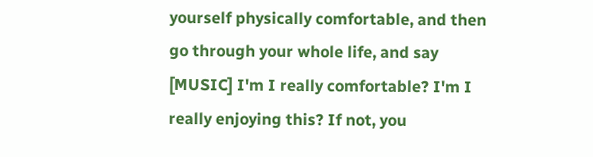yourself physically comfortable, and then go through your whole life, and say [MUSIC] I'm I really comfortable? I'm I really enjoying this? If not, you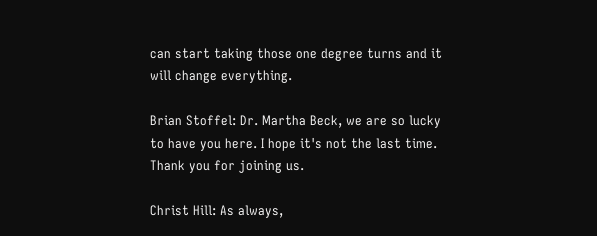can start taking those one degree turns and it will change everything.

Brian Stoffel: Dr. Martha Beck, we are so lucky to have you here. I hope it's not the last time. Thank you for joining us.

Christ Hill: As always,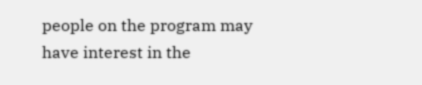people on the program may have interest in the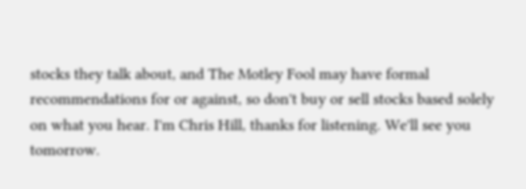stocks they talk about, and The Motley Fool may have formal recommendations for or against, so don't buy or sell stocks based solely on what you hear. I'm Chris Hill, thanks for listening. We'll see you tomorrow.